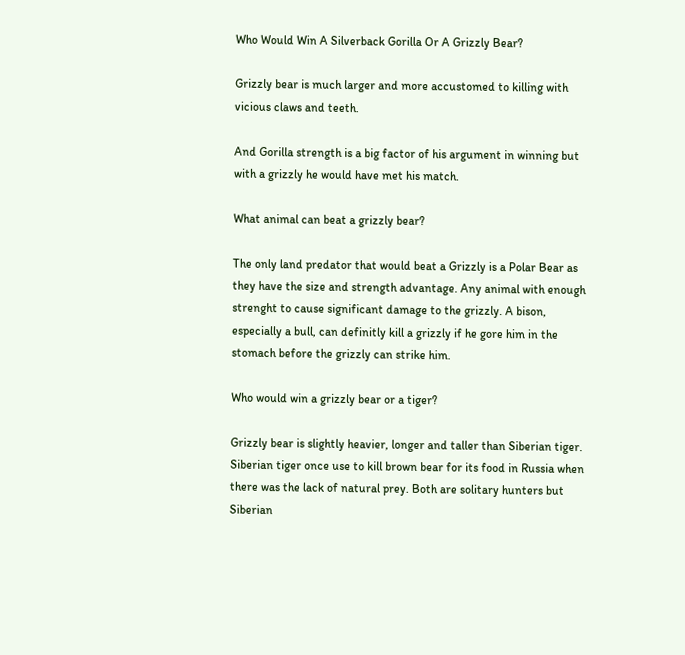Who Would Win A Silverback Gorilla Or A Grizzly Bear?

Grizzly bear is much larger and more accustomed to killing with vicious claws and teeth.

And Gorilla strength is a big factor of his argument in winning but with a grizzly he would have met his match.

What animal can beat a grizzly bear?

The only land predator that would beat a Grizzly is a Polar Bear as they have the size and strength advantage. Any animal with enough strenght to cause significant damage to the grizzly. A bison, especially a bull, can definitly kill a grizzly if he gore him in the stomach before the grizzly can strike him.

Who would win a grizzly bear or a tiger?

Grizzly bear is slightly heavier, longer and taller than Siberian tiger. Siberian tiger once use to kill brown bear for its food in Russia when there was the lack of natural prey. Both are solitary hunters but Siberian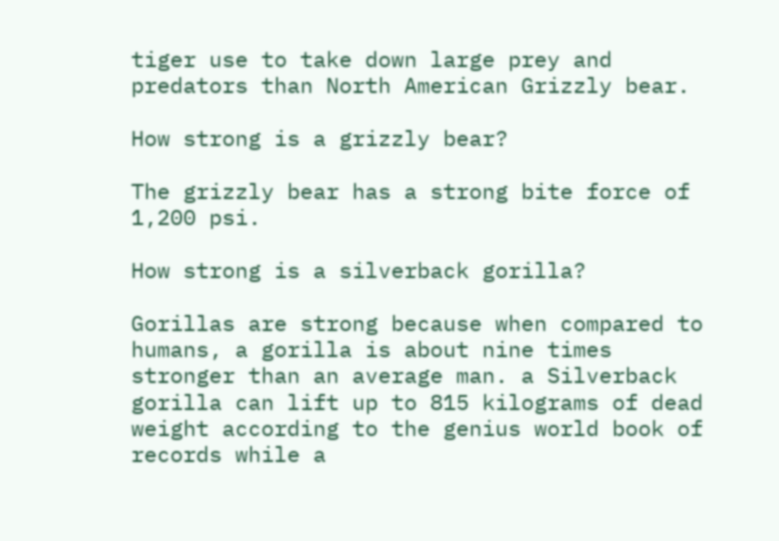tiger use to take down large prey and predators than North American Grizzly bear.

How strong is a grizzly bear?

The grizzly bear has a strong bite force of 1,200 psi.

How strong is a silverback gorilla?

Gorillas are strong because when compared to humans, a gorilla is about nine times stronger than an average man. a Silverback gorilla can lift up to 815 kilograms of dead weight according to the genius world book of records while a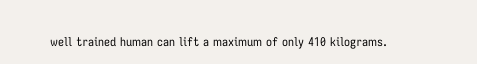well trained human can lift a maximum of only 410 kilograms.